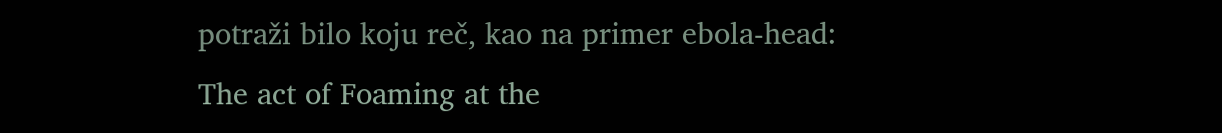potraži bilo koju reč, kao na primer ebola-head:
The act of Foaming at the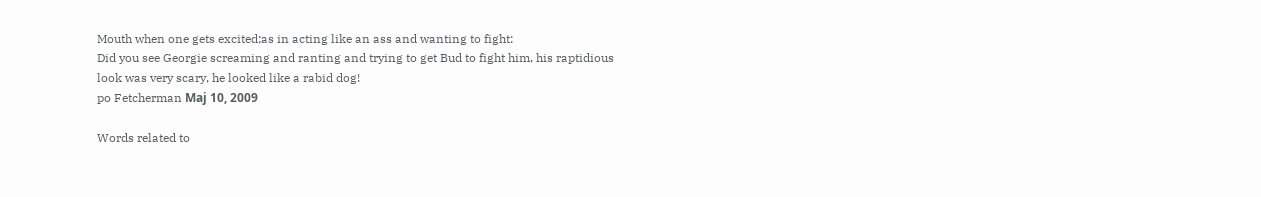Mouth when one gets excited;as in acting like an ass and wanting to fight:
Did you see Georgie screaming and ranting and trying to get Bud to fight him, his raptidious look was very scary, he looked like a rabid dog!
po Fetcherman Мај 10, 2009

Words related to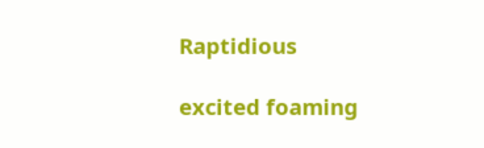Raptidious

excited foaming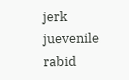jerk juevenile rabid